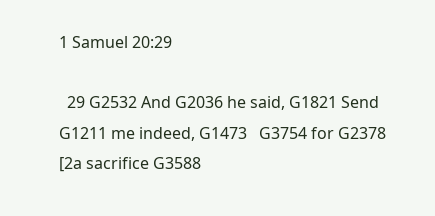1 Samuel 20:29

  29 G2532 And G2036 he said, G1821 Send G1211 me indeed, G1473   G3754 for G2378 [2a sacrifice G3588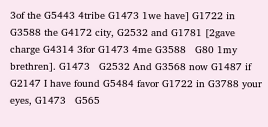3of the G5443 4tribe G1473 1we have] G1722 in G3588 the G4172 city, G2532 and G1781 [2gave charge G4314 3for G1473 4me G3588   G80 1my brethren]. G1473   G2532 And G3568 now G1487 if G2147 I have found G5484 favor G1722 in G3788 your eyes, G1473   G565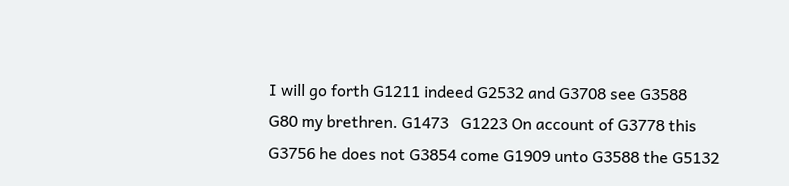I will go forth G1211 indeed G2532 and G3708 see G3588   G80 my brethren. G1473   G1223 On account of G3778 this G3756 he does not G3854 come G1909 unto G3588 the G5132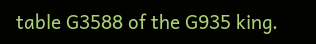table G3588 of the G935 king.